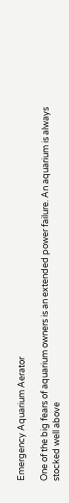Emergency Aquarium Aerator

One of the big fears of aquarium owners is an extended power failure. An aquarium is always stocked well above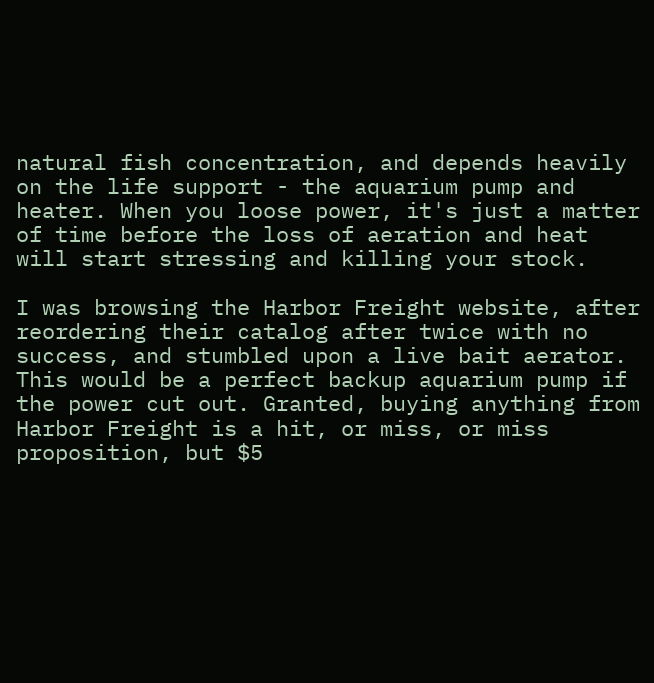natural fish concentration, and depends heavily on the life support - the aquarium pump and heater. When you loose power, it's just a matter of time before the loss of aeration and heat will start stressing and killing your stock.

I was browsing the Harbor Freight website, after reordering their catalog after twice with no success, and stumbled upon a live bait aerator. This would be a perfect backup aquarium pump if the power cut out. Granted, buying anything from Harbor Freight is a hit, or miss, or miss proposition, but $5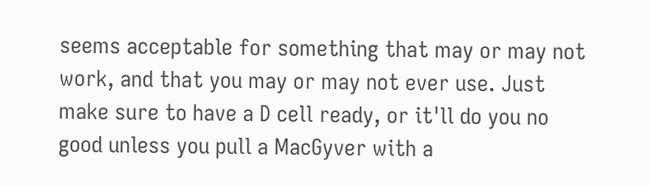seems acceptable for something that may or may not work, and that you may or may not ever use. Just make sure to have a D cell ready, or it'll do you no good unless you pull a MacGyver with a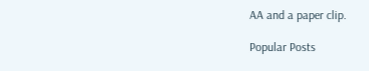AA and a paper clip.

Popular Posts